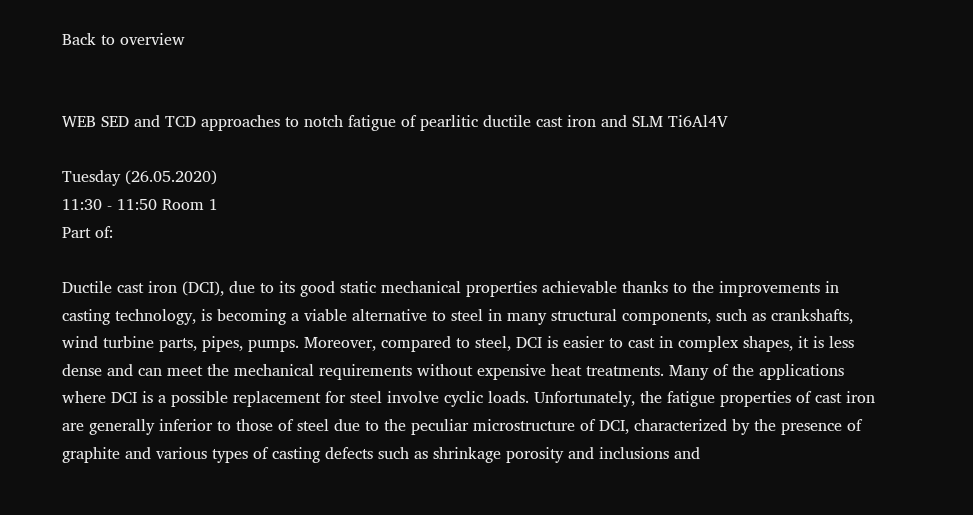Back to overview


WEB SED and TCD approaches to notch fatigue of pearlitic ductile cast iron and SLM Ti6Al4V

Tuesday (26.05.2020)
11:30 - 11:50 Room 1
Part of:

Ductile cast iron (DCI), due to its good static mechanical properties achievable thanks to the improvements in casting technology, is becoming a viable alternative to steel in many structural components, such as crankshafts, wind turbine parts, pipes, pumps. Moreover, compared to steel, DCI is easier to cast in complex shapes, it is less dense and can meet the mechanical requirements without expensive heat treatments. Many of the applications where DCI is a possible replacement for steel involve cyclic loads. Unfortunately, the fatigue properties of cast iron are generally inferior to those of steel due to the peculiar microstructure of DCI, characterized by the presence of graphite and various types of casting defects such as shrinkage porosity and inclusions and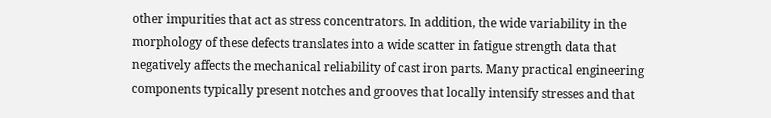other impurities that act as stress concentrators. In addition, the wide variability in the morphology of these defects translates into a wide scatter in fatigue strength data that negatively affects the mechanical reliability of cast iron parts. Many practical engineering components typically present notches and grooves that locally intensify stresses and that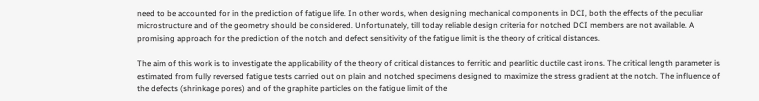need to be accounted for in the prediction of fatigue life. In other words, when designing mechanical components in DCI, both the effects of the peculiar microstructure and of the geometry should be considered. Unfortunately, till today reliable design criteria for notched DCI members are not available. A promising approach for the prediction of the notch and defect sensitivity of the fatigue limit is the theory of critical distances.

The aim of this work is to investigate the applicability of the theory of critical distances to ferritic and pearlitic ductile cast irons. The critical length parameter is estimated from fully reversed fatigue tests carried out on plain and notched specimens designed to maximize the stress gradient at the notch. The influence of the defects (shrinkage pores) and of the graphite particles on the fatigue limit of the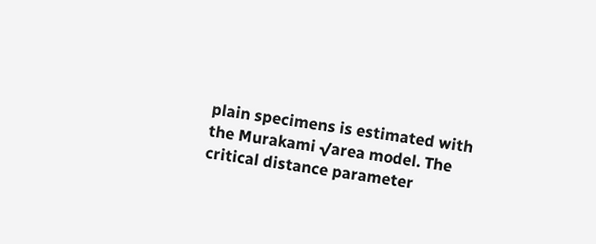plain specimens is estimated with the Murakami √area model. The critical distance parameter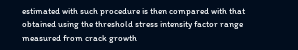estimated with such procedure is then compared with that obtained using the threshold stress intensity factor range measured from crack growth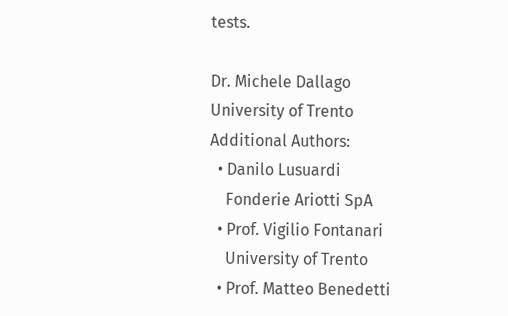tests.

Dr. Michele Dallago
University of Trento
Additional Authors:
  • Danilo Lusuardi
    Fonderie Ariotti SpA
  • Prof. Vigilio Fontanari
    University of Trento
  • Prof. Matteo Benedetti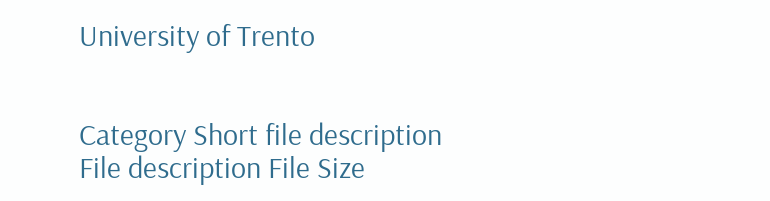University of Trento


Category Short file description File description File Size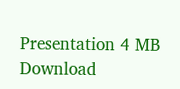Presentation 4 MB Download